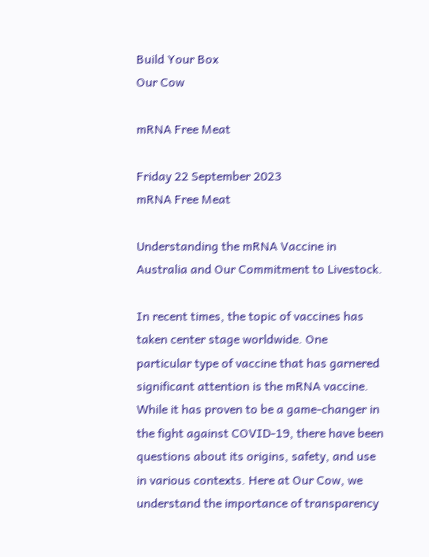Build Your Box
Our Cow

mRNA Free Meat

Friday 22 September 2023
mRNA Free Meat

Understanding the mRNA Vaccine in Australia and Our Commitment to Livestock.

In recent times, the topic of vaccines has taken center stage worldwide. One particular type of vaccine that has garnered significant attention is the mRNA vaccine. While it has proven to be a game-changer in the fight against COVID-19, there have been questions about its origins, safety, and use in various contexts. Here at Our Cow, we understand the importance of transparency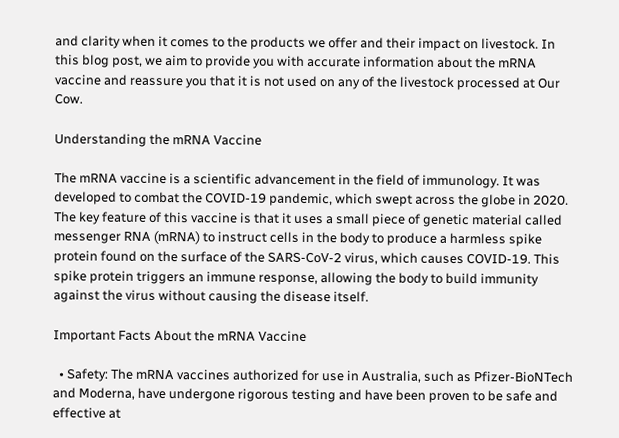and clarity when it comes to the products we offer and their impact on livestock. In this blog post, we aim to provide you with accurate information about the mRNA vaccine and reassure you that it is not used on any of the livestock processed at Our Cow.

Understanding the mRNA Vaccine

The mRNA vaccine is a scientific advancement in the field of immunology. It was developed to combat the COVID-19 pandemic, which swept across the globe in 2020. The key feature of this vaccine is that it uses a small piece of genetic material called messenger RNA (mRNA) to instruct cells in the body to produce a harmless spike protein found on the surface of the SARS-CoV-2 virus, which causes COVID-19. This spike protein triggers an immune response, allowing the body to build immunity against the virus without causing the disease itself.

Important Facts About the mRNA Vaccine

  • Safety: The mRNA vaccines authorized for use in Australia, such as Pfizer-BioNTech and Moderna, have undergone rigorous testing and have been proven to be safe and effective at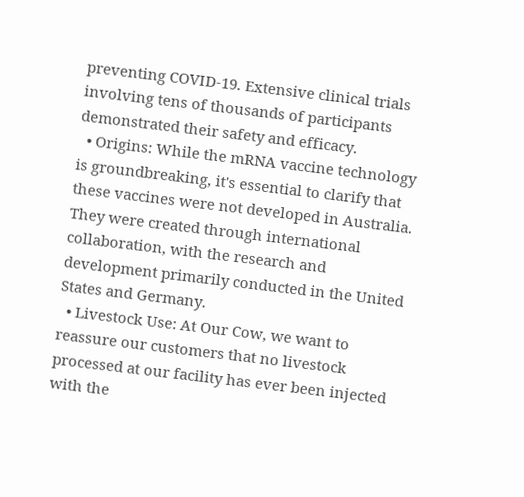preventing COVID-19. Extensive clinical trials involving tens of thousands of participants demonstrated their safety and efficacy.
  • Origins: While the mRNA vaccine technology is groundbreaking, it's essential to clarify that these vaccines were not developed in Australia. They were created through international collaboration, with the research and development primarily conducted in the United States and Germany.
  • Livestock Use: At Our Cow, we want to reassure our customers that no livestock processed at our facility has ever been injected with the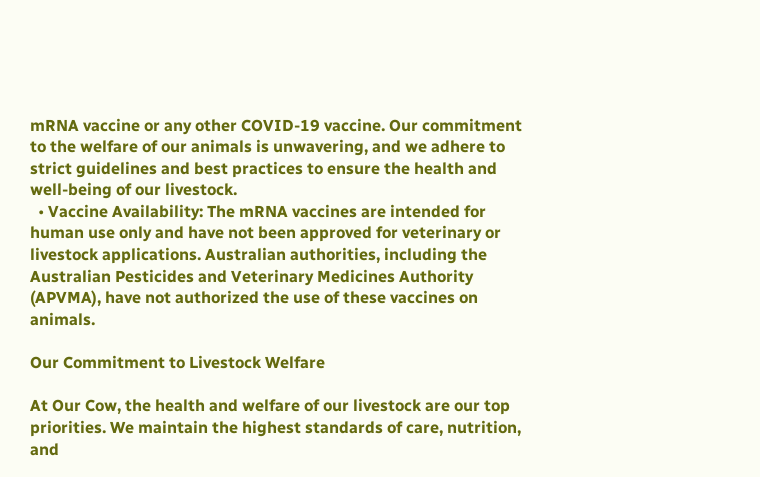mRNA vaccine or any other COVID-19 vaccine. Our commitment to the welfare of our animals is unwavering, and we adhere to strict guidelines and best practices to ensure the health and well-being of our livestock.
  • Vaccine Availability: The mRNA vaccines are intended for human use only and have not been approved for veterinary or livestock applications. Australian authorities, including the Australian Pesticides and Veterinary Medicines Authority (APVMA), have not authorized the use of these vaccines on animals.

Our Commitment to Livestock Welfare

At Our Cow, the health and welfare of our livestock are our top priorities. We maintain the highest standards of care, nutrition, and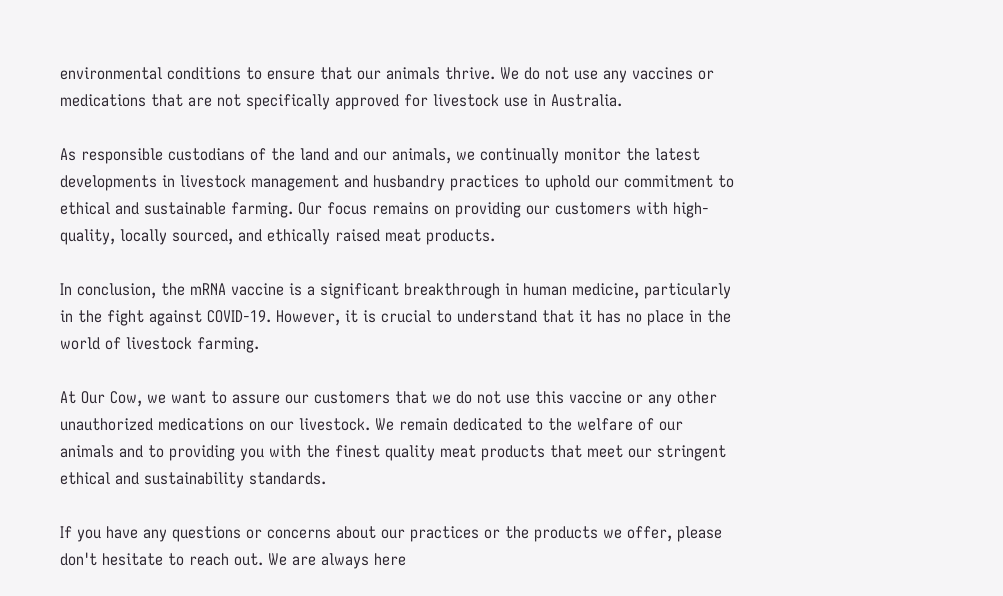environmental conditions to ensure that our animals thrive. We do not use any vaccines or medications that are not specifically approved for livestock use in Australia.

As responsible custodians of the land and our animals, we continually monitor the latest developments in livestock management and husbandry practices to uphold our commitment to ethical and sustainable farming. Our focus remains on providing our customers with high-quality, locally sourced, and ethically raised meat products.

In conclusion, the mRNA vaccine is a significant breakthrough in human medicine, particularly in the fight against COVID-19. However, it is crucial to understand that it has no place in the world of livestock farming.

At Our Cow, we want to assure our customers that we do not use this vaccine or any other unauthorized medications on our livestock. We remain dedicated to the welfare of our animals and to providing you with the finest quality meat products that meet our stringent ethical and sustainability standards.

If you have any questions or concerns about our practices or the products we offer, please don't hesitate to reach out. We are always here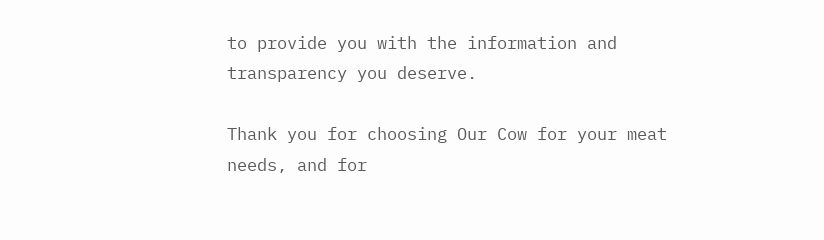to provide you with the information and transparency you deserve.

Thank you for choosing Our Cow for your meat needs, and for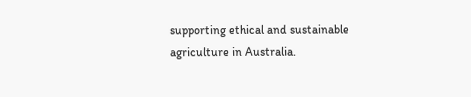supporting ethical and sustainable agriculture in Australia.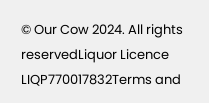© Our Cow 2024. All rights reservedLiquor Licence LIQP770017832Terms and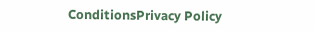ConditionsPrivacy Policy